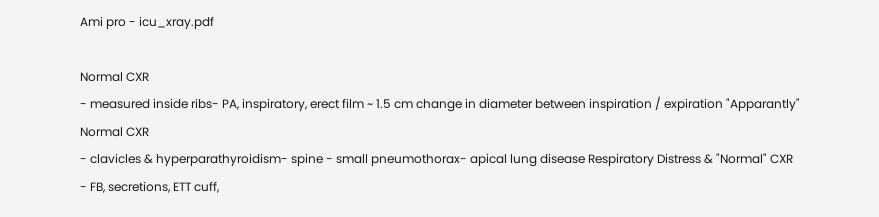Ami pro - icu_xray.pdf

Normal CXR
- measured inside ribs- PA, inspiratory, erect film ~ 1.5 cm change in diameter between inspiration / expiration "Apparantly" Normal CXR
- clavicles & hyperparathyroidism- spine - small pneumothorax- apical lung disease Respiratory Distress & "Normal" CXR
- FB, secretions, ETT cuff,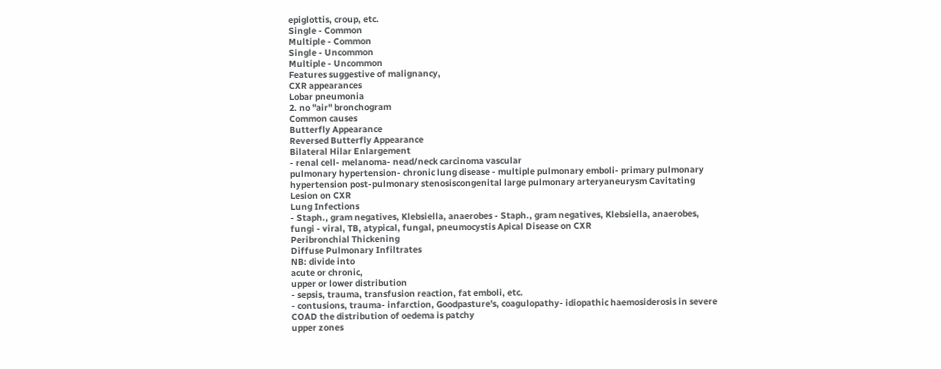epiglottis, croup, etc.
Single - Common
Multiple - Common
Single - Uncommon
Multiple - Uncommon
Features suggestive of malignancy,
CXR appearances
Lobar pneumonia
2. no "air" bronchogram
Common causes
Butterfly Appearance
Reversed Butterfly Appearance
Bilateral Hilar Enlargement
- renal cell- melanoma- nead/neck carcinoma vascular
pulmonary hypertension- chronic lung disease - multiple pulmonary emboli- primary pulmonary hypertension post-pulmonary stenosiscongenital large pulmonary arteryaneurysm Cavitating Lesion on CXR
Lung Infections
- Staph., gram negatives, Klebsiella, anaerobes - Staph., gram negatives, Klebsiella, anaerobes, fungi - viral, TB, atypical, fungal, pneumocystis Apical Disease on CXR
Peribronchial Thickening
Diffuse Pulmonary Infiltrates
NB: divide into
acute or chronic,
upper or lower distribution
- sepsis, trauma, transfusion reaction, fat emboli, etc.
- contusions, trauma- infarction, Goodpasture's, coagulopathy- idiopathic haemosiderosis in severe COAD the distribution of oedema is patchy
upper zones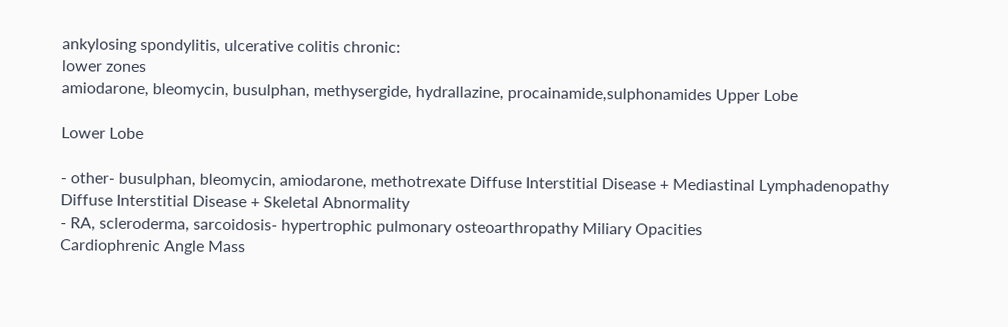ankylosing spondylitis, ulcerative colitis chronic:
lower zones
amiodarone, bleomycin, busulphan, methysergide, hydrallazine, procainamide,sulphonamides Upper Lobe

Lower Lobe

- other- busulphan, bleomycin, amiodarone, methotrexate Diffuse Interstitial Disease + Mediastinal Lymphadenopathy
Diffuse Interstitial Disease + Skeletal Abnormality
- RA, scleroderma, sarcoidosis- hypertrophic pulmonary osteoarthropathy Miliary Opacities
Cardiophrenic Angle Mass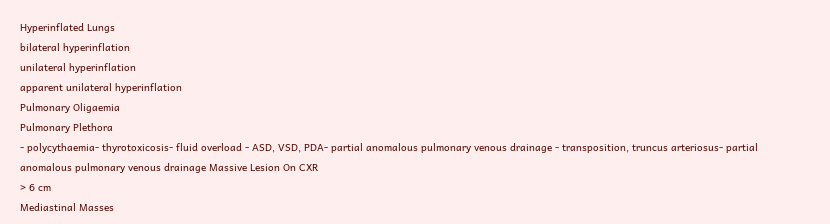Hyperinflated Lungs
bilateral hyperinflation
unilateral hyperinflation
apparent unilateral hyperinflation
Pulmonary Oligaemia
Pulmonary Plethora
- polycythaemia- thyrotoxicosis- fluid overload - ASD, VSD, PDA- partial anomalous pulmonary venous drainage - transposition, truncus arteriosus- partial anomalous pulmonary venous drainage Massive Lesion On CXR
> 6 cm
Mediastinal Masses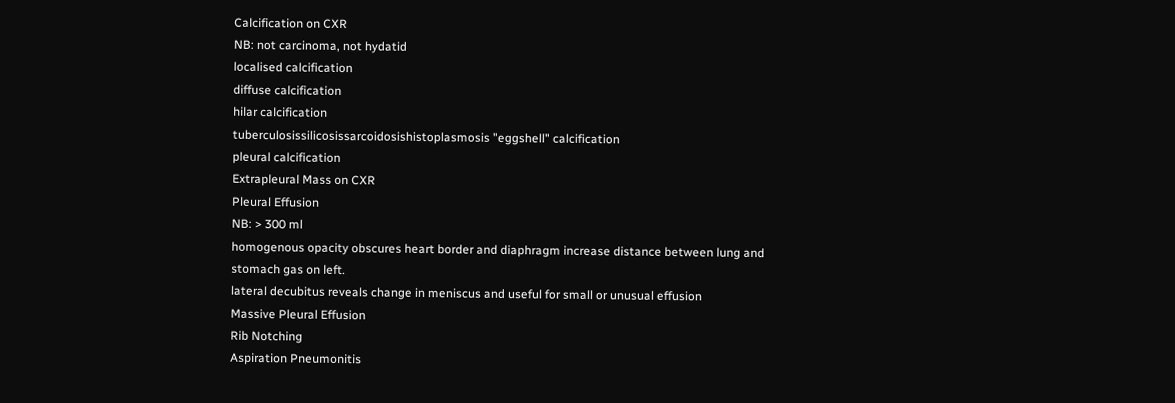Calcification on CXR
NB: not carcinoma, not hydatid
localised calcification
diffuse calcification
hilar calcification
tuberculosissilicosissarcoidosishistoplasmosis "eggshell" calcification
pleural calcification
Extrapleural Mass on CXR
Pleural Effusion
NB: > 300 ml
homogenous opacity obscures heart border and diaphragm increase distance between lung and stomach gas on left.
lateral decubitus reveals change in meniscus and useful for small or unusual effusion
Massive Pleural Effusion
Rib Notching
Aspiration Pneumonitis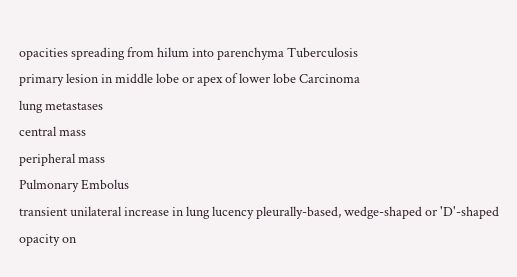opacities spreading from hilum into parenchyma Tuberculosis
primary lesion in middle lobe or apex of lower lobe Carcinoma
lung metastases
central mass
peripheral mass
Pulmonary Embolus
transient unilateral increase in lung lucency pleurally-based, wedge-shaped or 'D'-shaped opacity on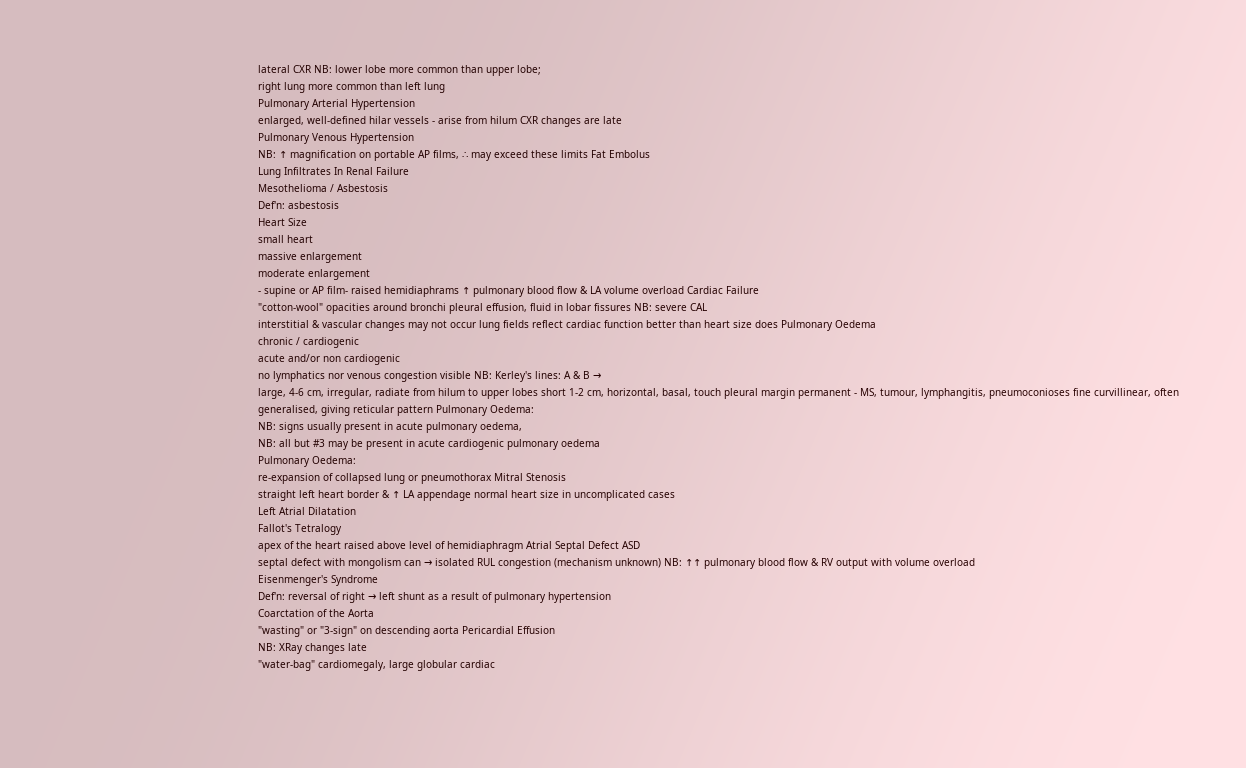lateral CXR NB: lower lobe more common than upper lobe;
right lung more common than left lung
Pulmonary Arterial Hypertension
enlarged, well-defined hilar vessels - arise from hilum CXR changes are late
Pulmonary Venous Hypertension
NB: ↑ magnification on portable AP films, ∴ may exceed these limits Fat Embolus
Lung Infiltrates In Renal Failure
Mesothelioma / Asbestosis
Def'n: asbestosis
Heart Size
small heart
massive enlargement
moderate enlargement
- supine or AP film- raised hemidiaphrams ↑ pulmonary blood flow & LA volume overload Cardiac Failure
"cotton-wool" opacities around bronchi pleural effusion, fluid in lobar fissures NB: severe CAL
interstitial & vascular changes may not occur lung fields reflect cardiac function better than heart size does Pulmonary Oedema
chronic / cardiogenic
acute and/or non cardiogenic
no lymphatics nor venous congestion visible NB: Kerley's lines: A & B →
large, 4-6 cm, irregular, radiate from hilum to upper lobes short 1-2 cm, horizontal, basal, touch pleural margin permanent - MS, tumour, lymphangitis, pneumoconioses fine curvillinear, often generalised, giving reticular pattern Pulmonary Oedema:
NB: signs usually present in acute pulmonary oedema,
NB: all but #3 may be present in acute cardiogenic pulmonary oedema
Pulmonary Oedema:
re-expansion of collapsed lung or pneumothorax Mitral Stenosis
straight left heart border & ↑ LA appendage normal heart size in uncomplicated cases
Left Atrial Dilatation
Fallot's Tetralogy
apex of the heart raised above level of hemidiaphragm Atrial Septal Defect ASD
septal defect with mongolism can → isolated RUL congestion (mechanism unknown) NB: ↑↑ pulmonary blood flow & RV output with volume overload
Eisenmenger's Syndrome
Def'n: reversal of right → left shunt as a result of pulmonary hypertension
Coarctation of the Aorta
"wasting" or "3-sign" on descending aorta Pericardial Effusion
NB: XRay changes late
"water-bag" cardiomegaly, large globular cardiac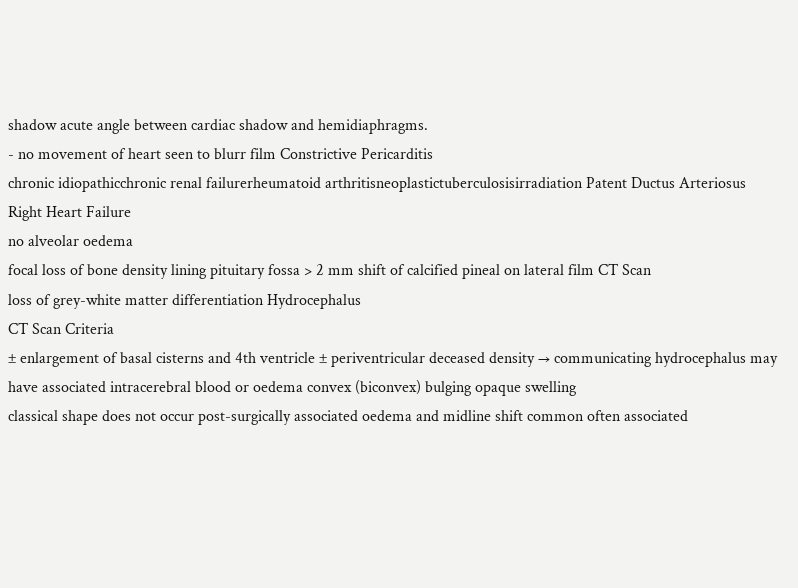shadow acute angle between cardiac shadow and hemidiaphragms.
- no movement of heart seen to blurr film Constrictive Pericarditis
chronic idiopathicchronic renal failurerheumatoid arthritisneoplastictuberculosisirradiation Patent Ductus Arteriosus
Right Heart Failure
no alveolar oedema
focal loss of bone density lining pituitary fossa > 2 mm shift of calcified pineal on lateral film CT Scan
loss of grey-white matter differentiation Hydrocephalus
CT Scan Criteria
± enlargement of basal cisterns and 4th ventricle ± periventricular deceased density → communicating hydrocephalus may have associated intracerebral blood or oedema convex (biconvex) bulging opaque swelling
classical shape does not occur post-surgically associated oedema and midline shift common often associated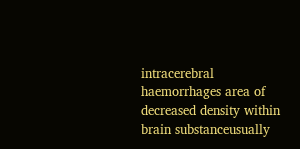intracerebral haemorrhages area of decreased density within brain substanceusually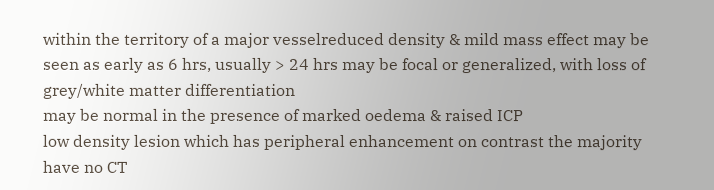within the territory of a major vesselreduced density & mild mass effect may be seen as early as 6 hrs, usually > 24 hrs may be focal or generalized, with loss of grey/white matter differentiation
may be normal in the presence of marked oedema & raised ICP
low density lesion which has peripheral enhancement on contrast the majority have no CT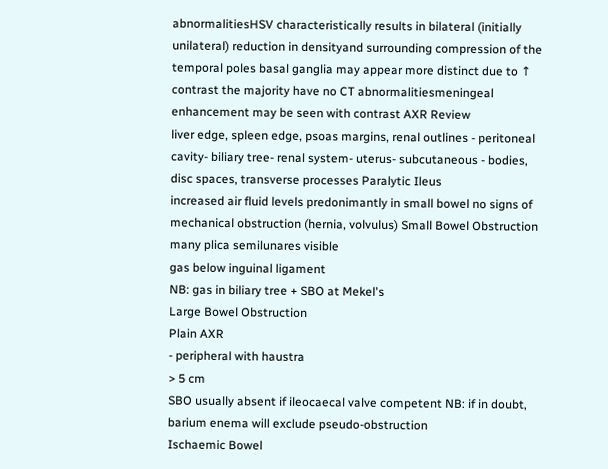abnormalitiesHSV characteristically results in bilateral (initially unilateral) reduction in densityand surrounding compression of the temporal poles basal ganglia may appear more distinct due to ↑ contrast the majority have no CT abnormalitiesmeningeal enhancement may be seen with contrast AXR Review
liver edge, spleen edge, psoas margins, renal outlines - peritoneal cavity- biliary tree- renal system- uterus- subcutaneous - bodies, disc spaces, transverse processes Paralytic Ileus
increased air fluid levels predonimantly in small bowel no signs of mechanical obstruction (hernia, volvulus) Small Bowel Obstruction
many plica semilunares visible
gas below inguinal ligament
NB: gas in biliary tree + SBO at Mekel's
Large Bowel Obstruction
Plain AXR
- peripheral with haustra
> 5 cm
SBO usually absent if ileocaecal valve competent NB: if in doubt, barium enema will exclude pseudo-obstruction
Ischaemic Bowel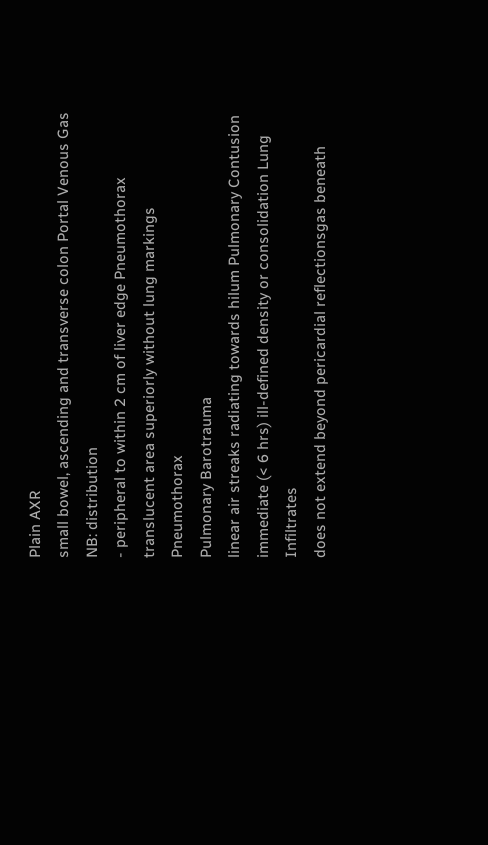Plain AXR
small bowel, ascending and transverse colon Portal Venous Gas
NB: distribution
- peripheral to within 2 cm of liver edge Pneumothorax
translucent area superiorly without lung markings Pneumothorax
Pulmonary Barotrauma
linear air streaks radiating towards hilum Pulmonary Contusion
immediate (< 6 hrs) ill-defined density or consolidation Lung Infiltrates
does not extend beyond pericardial reflectionsgas beneath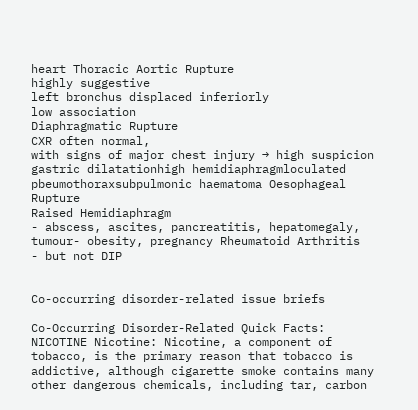heart Thoracic Aortic Rupture
highly suggestive
left bronchus displaced inferiorly
low association
Diaphragmatic Rupture
CXR often normal,
with signs of major chest injury → high suspicion
gastric dilatationhigh hemidiaphragmloculated pbeumothoraxsubpulmonic haematoma Oesophageal Rupture
Raised Hemidiaphragm
- abscess, ascites, pancreatitis, hepatomegaly, tumour- obesity, pregnancy Rheumatoid Arthritis
- but not DIP


Co-occurring disorder-related issue briefs

Co-Occurring Disorder-Related Quick Facts: NICOTINE Nicotine: Nicotine, a component of tobacco, is the primary reason that tobacco is addictive, although cigarette smoke contains many other dangerous chemicals, including tar, carbon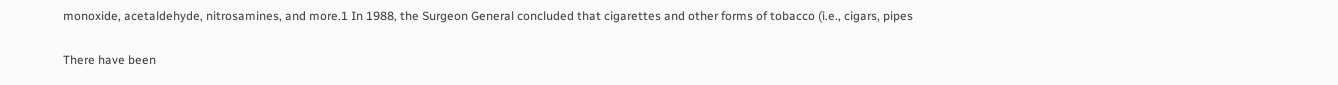monoxide, acetaldehyde, nitrosamines, and more.1 In 1988, the Surgeon General concluded that cigarettes and other forms of tobacco (i.e., cigars, pipes

There have been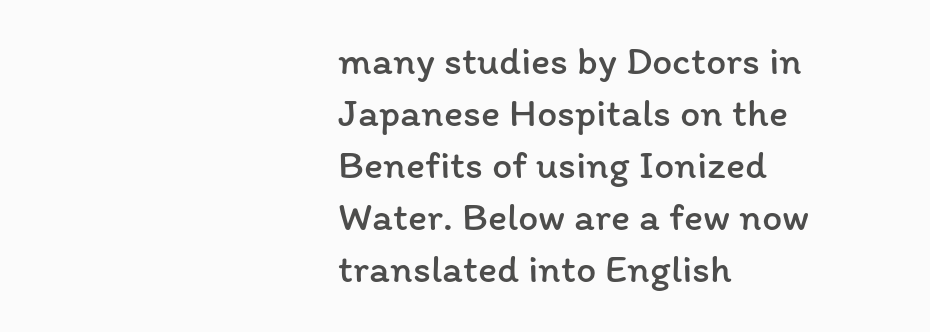many studies by Doctors in Japanese Hospitals on the Benefits of using Ionized Water. Below are a few now translated into English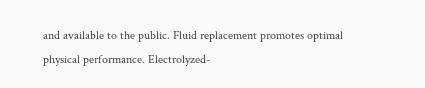and available to the public. Fluid replacement promotes optimal physical performance. Electrolyzed-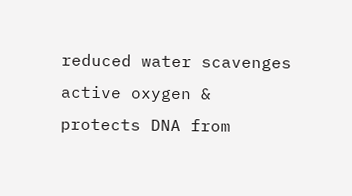reduced water scavenges active oxygen & protects DNA from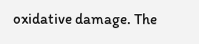oxidative damage. The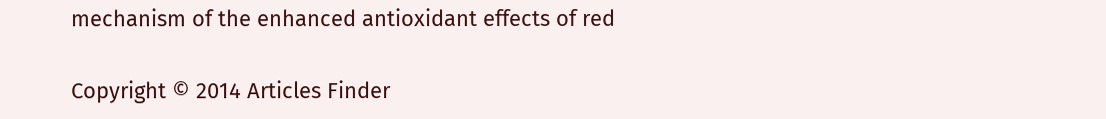mechanism of the enhanced antioxidant effects of red

Copyright © 2014 Articles Finder